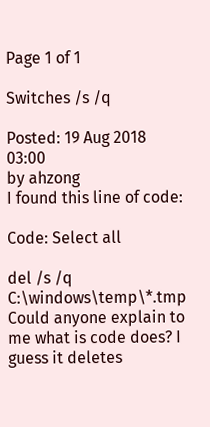Page 1 of 1

Switches /s /q

Posted: 19 Aug 2018 03:00
by ahzong
I found this line of code:

Code: Select all

del /s /q C:\windows\temp\*.tmp
Could anyone explain to me what is code does? I guess it deletes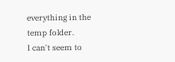everything in the temp folder.
I can't seem to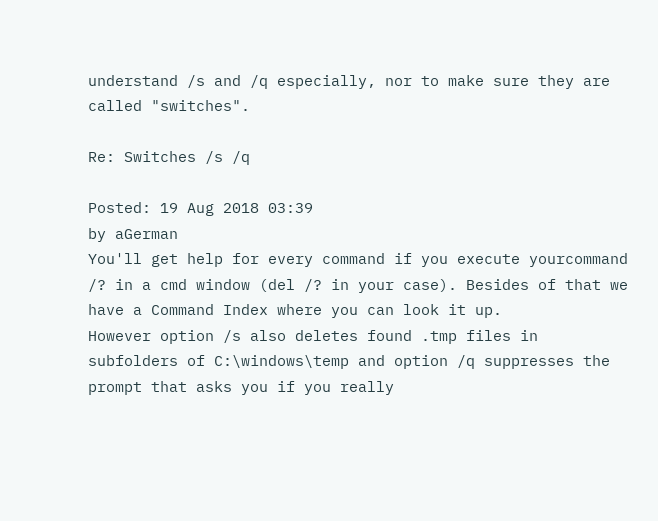understand /s and /q especially, nor to make sure they are called "switches".

Re: Switches /s /q

Posted: 19 Aug 2018 03:39
by aGerman
You'll get help for every command if you execute yourcommand /? in a cmd window (del /? in your case). Besides of that we have a Command Index where you can look it up.
However option /s also deletes found .tmp files in subfolders of C:\windows\temp and option /q suppresses the prompt that asks you if you really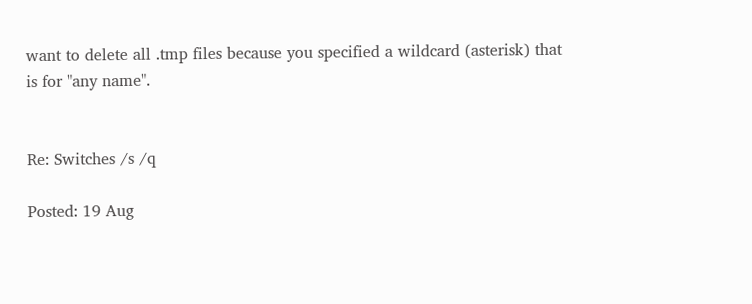want to delete all .tmp files because you specified a wildcard (asterisk) that is for "any name".


Re: Switches /s /q

Posted: 19 Aug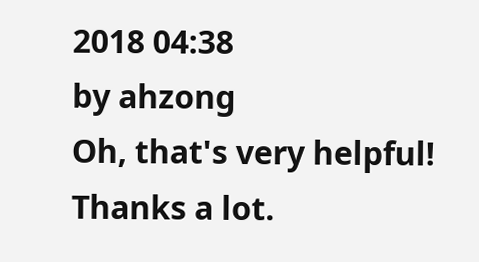2018 04:38
by ahzong
Oh, that's very helpful! Thanks a lot.